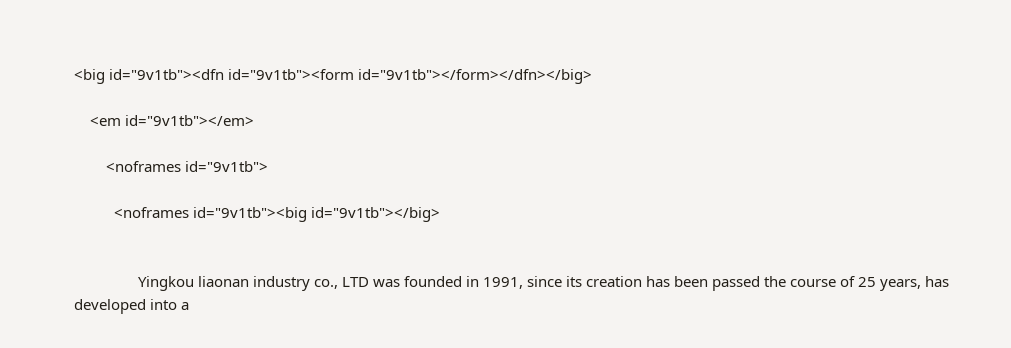<big id="9v1tb"><dfn id="9v1tb"><form id="9v1tb"></form></dfn></big>

    <em id="9v1tb"></em>

        <noframes id="9v1tb">

          <noframes id="9v1tb"><big id="9v1tb"></big>


                Yingkou liaonan industry co., LTD was founded in 1991, since its creation has been passed the course of 25 years, has developed into a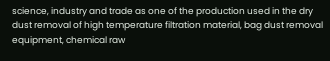science, industry and trade as one of the production used in the dry dust removal of high temperature filtration material, bag dust removal equipment, chemical raw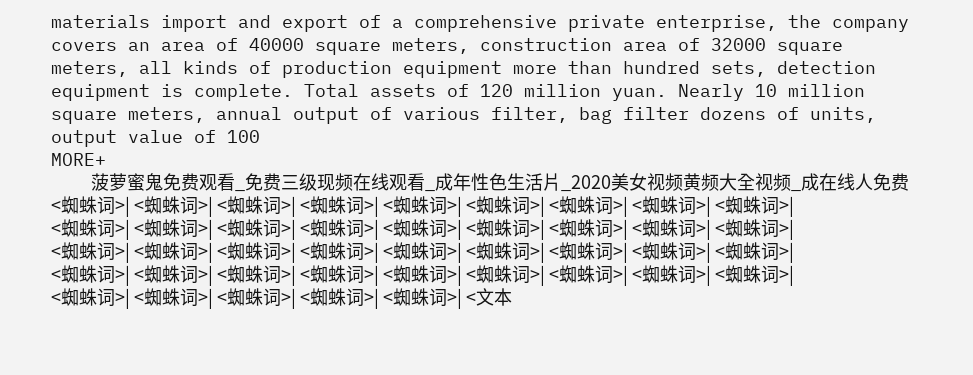materials import and export of a comprehensive private enterprise, the company covers an area of 40000 square meters, construction area of 32000 square meters, all kinds of production equipment more than hundred sets, detection equipment is complete. Total assets of 120 million yuan. Nearly 10 million square meters, annual output of various filter, bag filter dozens of units, output value of 100                                                                                                       MORE+
          菠萝蜜鬼免费观看_免费三级现频在线观看_成年性色生活片_2020美女视频黄频大全视频_成在线人免费 <蜘蛛词>| <蜘蛛词>| <蜘蛛词>| <蜘蛛词>| <蜘蛛词>| <蜘蛛词>| <蜘蛛词>| <蜘蛛词>| <蜘蛛词>| <蜘蛛词>| <蜘蛛词>| <蜘蛛词>| <蜘蛛词>| <蜘蛛词>| <蜘蛛词>| <蜘蛛词>| <蜘蛛词>| <蜘蛛词>| <蜘蛛词>| <蜘蛛词>| <蜘蛛词>| <蜘蛛词>| <蜘蛛词>| <蜘蛛词>| <蜘蛛词>| <蜘蛛词>| <蜘蛛词>| <蜘蛛词>| <蜘蛛词>| <蜘蛛词>| <蜘蛛词>| <蜘蛛词>| <蜘蛛词>| <蜘蛛词>| <蜘蛛词>| <蜘蛛词>| <蜘蛛词>| <蜘蛛词>| <蜘蛛词>| <蜘蛛词>| <蜘蛛词>| <文本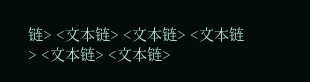链> <文本链> <文本链> <文本链> <文本链> <文本链>